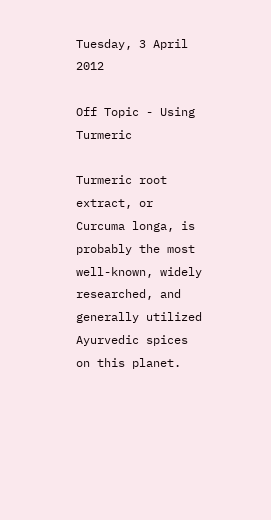Tuesday, 3 April 2012

Off Topic - Using Turmeric

Turmeric root extract, or Curcuma longa, is probably the most well-known, widely researched, and generally utilized Ayurvedic spices on this planet.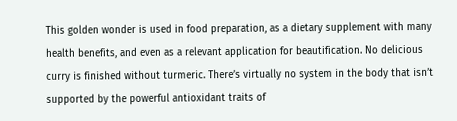This golden wonder is used in food preparation, as a dietary supplement with many health benefits, and even as a relevant application for beautification. No delicious curry is finished without turmeric. There’s virtually no system in the body that isn’t supported by the powerful antioxidant traits of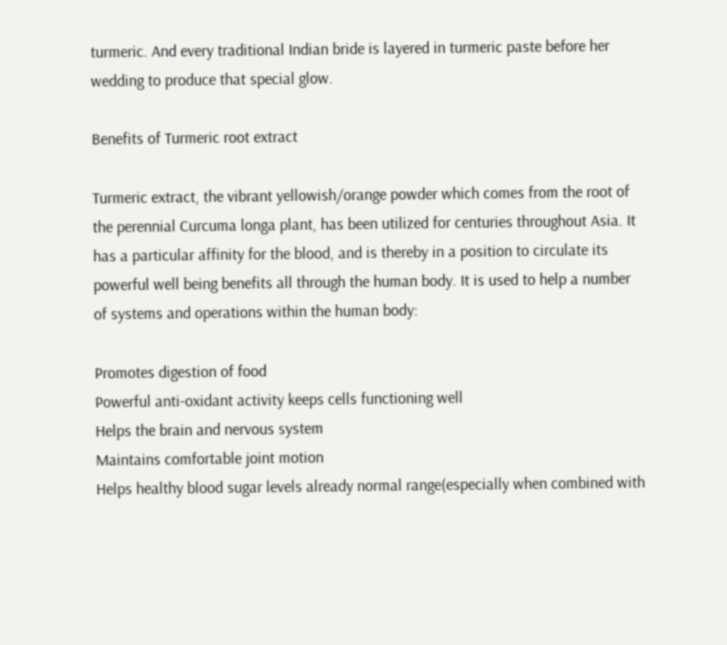turmeric. And every traditional Indian bride is layered in turmeric paste before her wedding to produce that special glow.

Benefits of Turmeric root extract

Turmeric extract, the vibrant yellowish/orange powder which comes from the root of the perennial Curcuma longa plant, has been utilized for centuries throughout Asia. It has a particular affinity for the blood, and is thereby in a position to circulate its powerful well being benefits all through the human body. It is used to help a number of systems and operations within the human body:

Promotes digestion of food
Powerful anti-oxidant activity keeps cells functioning well
Helps the brain and nervous system
Maintains comfortable joint motion
Helps healthy blood sugar levels already normal range(especially when combined with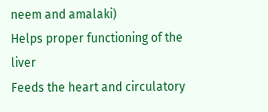neem and amalaki)
Helps proper functioning of the liver
Feeds the heart and circulatory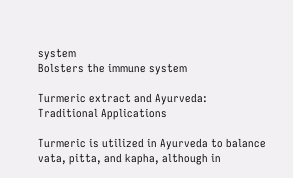system
Bolsters the immune system

Turmeric extract and Ayurveda: Traditional Applications

Turmeric is utilized in Ayurveda to balance vata, pitta, and kapha, although in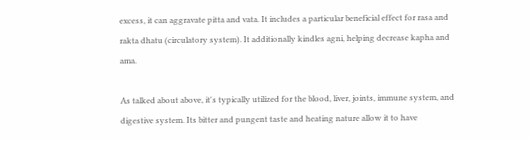excess, it can aggravate pitta and vata. It includes a particular beneficial effect for rasa and rakta dhatu (circulatory system). It additionally kindles agni, helping decrease kapha and ama.

As talked about above, it's typically utilized for the blood, liver, joints, immune system, and digestive system. Its bitter and pungent taste and heating nature allow it to have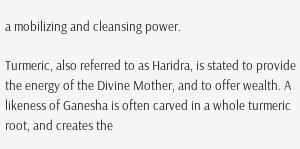a mobilizing and cleansing power.

Turmeric, also referred to as Haridra, is stated to provide the energy of the Divine Mother, and to offer wealth. A likeness of Ganesha is often carved in a whole turmeric root, and creates the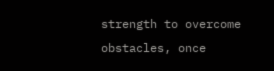strength to overcome obstacles, once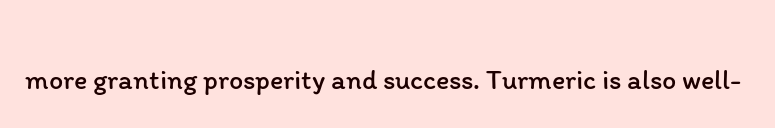more granting prosperity and success. Turmeric is also well-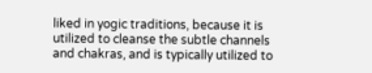liked in yogic traditions, because it is utilized to cleanse the subtle channels and chakras, and is typically utilized to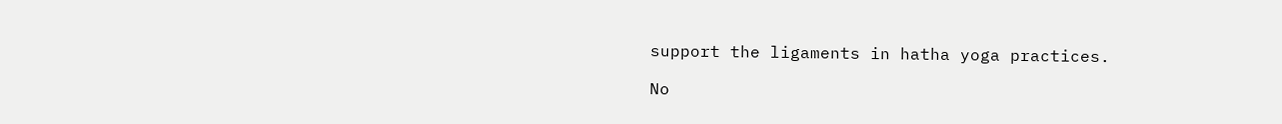support the ligaments in hatha yoga practices.

No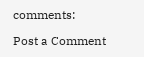comments:

Post a Comment